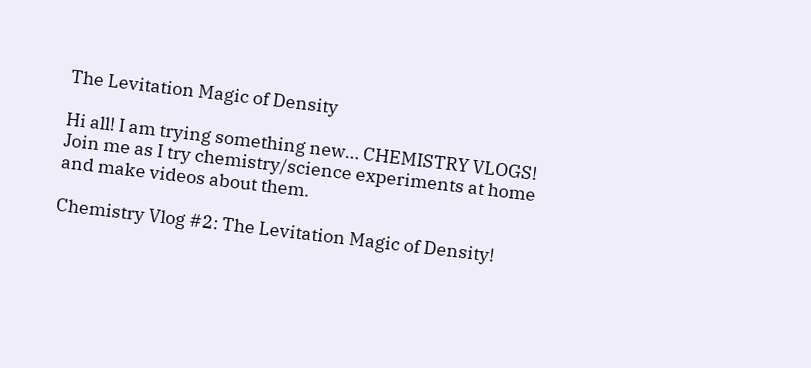The Levitation Magic of Density

Hi all! I am trying something new… CHEMISTRY VLOGS! Join me as I try chemistry/science experiments at home and make videos about them.

Chemistry Vlog #2: The Levitation Magic of Density!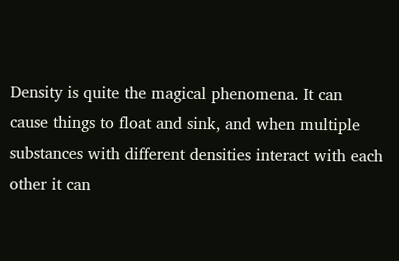Density is quite the magical phenomena. It can cause things to float and sink, and when multiple substances with different densities interact with each other it can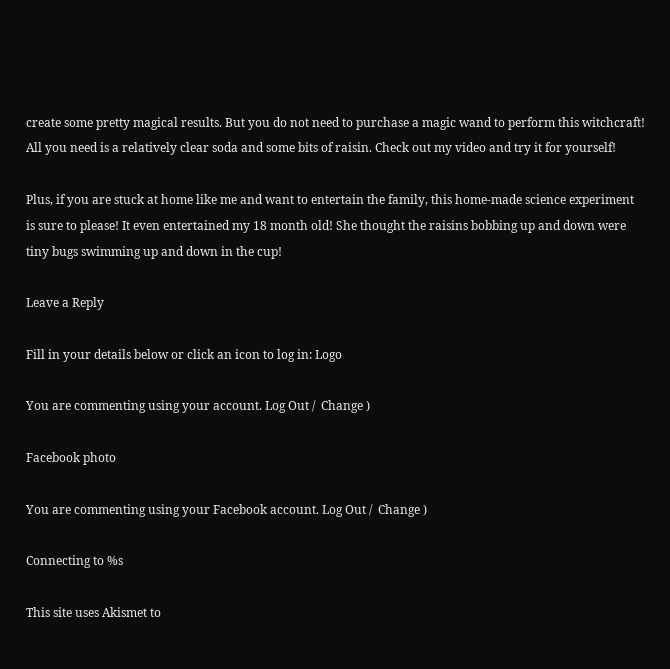create some pretty magical results. But you do not need to purchase a magic wand to perform this witchcraft! All you need is a relatively clear soda and some bits of raisin. Check out my video and try it for yourself!

Plus, if you are stuck at home like me and want to entertain the family, this home-made science experiment is sure to please! It even entertained my 18 month old! She thought the raisins bobbing up and down were tiny bugs swimming up and down in the cup!

Leave a Reply

Fill in your details below or click an icon to log in: Logo

You are commenting using your account. Log Out /  Change )

Facebook photo

You are commenting using your Facebook account. Log Out /  Change )

Connecting to %s

This site uses Akismet to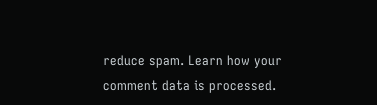reduce spam. Learn how your comment data is processed.